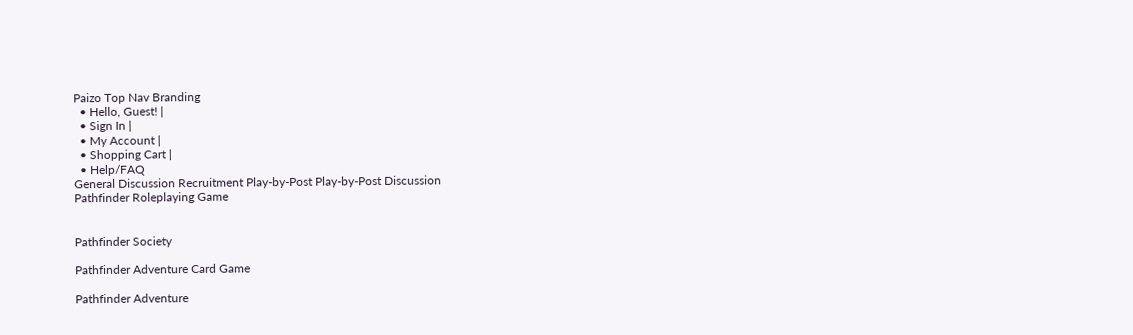Paizo Top Nav Branding
  • Hello, Guest! |
  • Sign In |
  • My Account |
  • Shopping Cart |
  • Help/FAQ
General Discussion Recruitment Play-by-Post Play-by-Post Discussion
Pathfinder Roleplaying Game


Pathfinder Society

Pathfinder Adventure Card Game

Pathfinder Adventure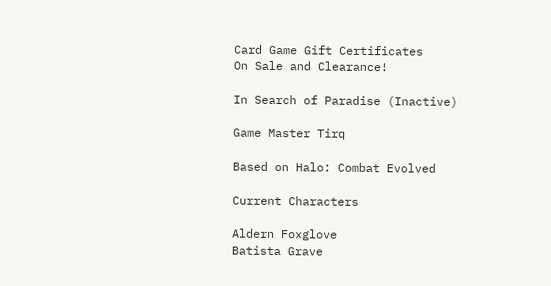Card Game Gift Certificates
On Sale and Clearance!

In Search of Paradise (Inactive)

Game Master Tirq

Based on Halo: Combat Evolved

Current Characters

Aldern Foxglove
Batista Grave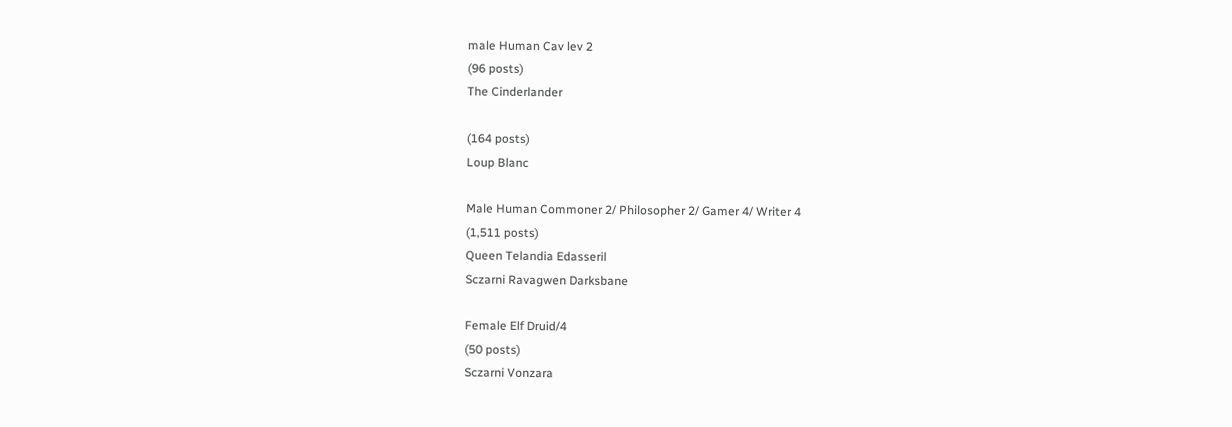male Human Cav lev 2
(96 posts)
The Cinderlander

(164 posts)
Loup Blanc

Male Human Commoner 2/ Philosopher 2/ Gamer 4/ Writer 4
(1,511 posts)
Queen Telandia Edasseril
Sczarni Ravagwen Darksbane

Female Elf Druid/4
(50 posts)
Sczarni Vonzara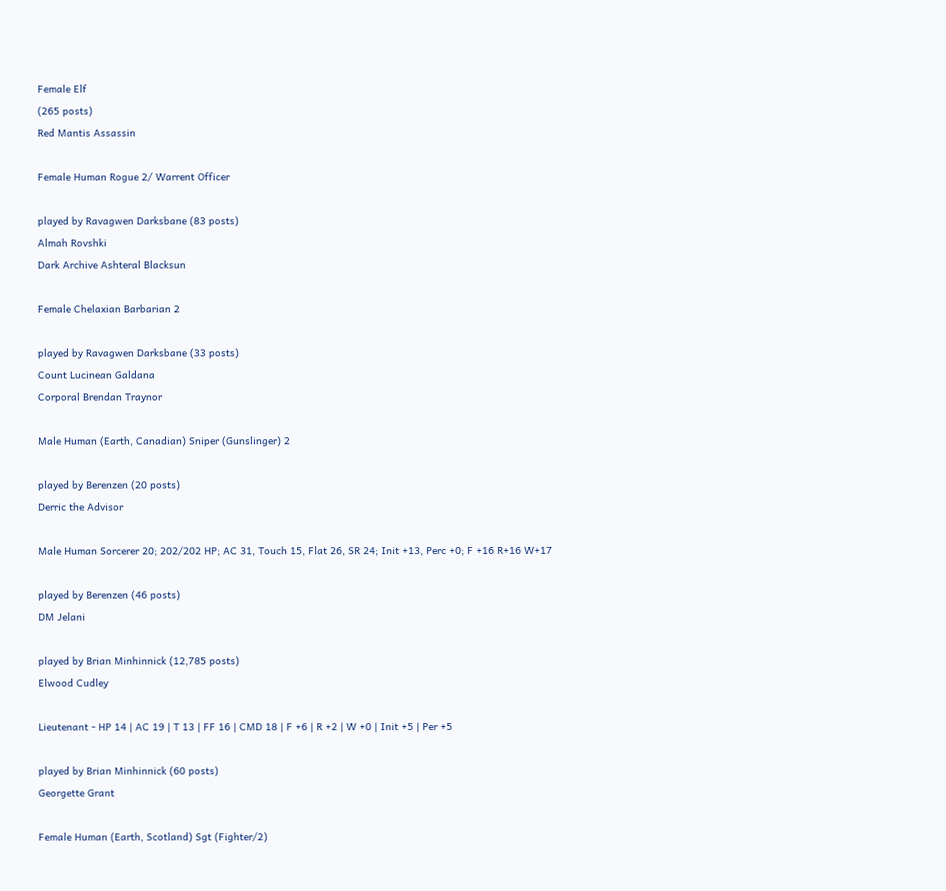Female Elf
(265 posts)
Red Mantis Assassin

Female Human Rogue 2/ Warrent Officer

played by Ravagwen Darksbane (83 posts)
Almah Rovshki
Dark Archive Ashteral Blacksun

Female Chelaxian Barbarian 2

played by Ravagwen Darksbane (33 posts)
Count Lucinean Galdana
Corporal Brendan Traynor

Male Human (Earth, Canadian) Sniper (Gunslinger) 2

played by Berenzen (20 posts)
Derric the Advisor

Male Human Sorcerer 20; 202/202 HP; AC 31, Touch 15, Flat 26, SR 24; Init +13, Perc +0; F +16 R+16 W+17

played by Berenzen (46 posts)
DM Jelani

played by Brian Minhinnick (12,785 posts)
Elwood Cudley

Lieutenant - HP 14 | AC 19 | T 13 | FF 16 | CMD 18 | F +6 | R +2 | W +0 | Init +5 | Per +5

played by Brian Minhinnick (60 posts)
Georgette Grant

Female Human (Earth, Scotland) Sgt (Fighter/2)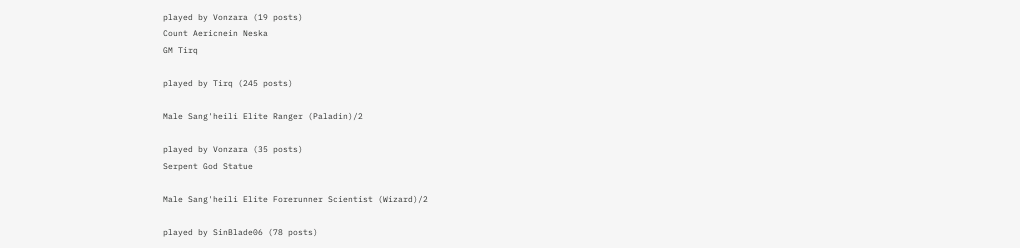played by Vonzara (19 posts)
Count Aericnein Neska
GM Tirq

played by Tirq (245 posts)

Male Sang'heili Elite Ranger (Paladin)/2

played by Vonzara (35 posts)
Serpent God Statue

Male Sang'heili Elite Forerunner Scientist (Wizard)/2

played by SinBlade06 (78 posts)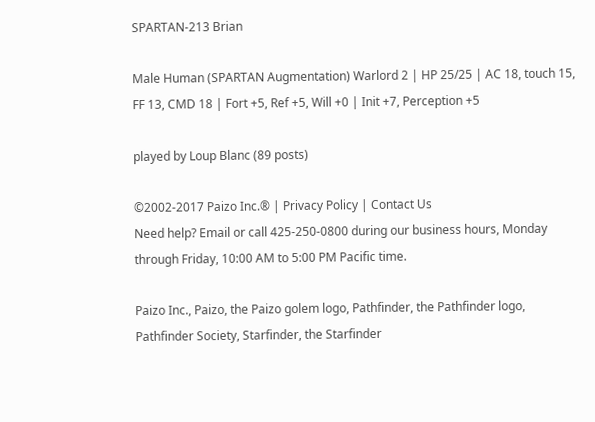SPARTAN-213 Brian

Male Human (SPARTAN Augmentation) Warlord 2 | HP 25/25 | AC 18, touch 15, FF 13, CMD 18 | Fort +5, Ref +5, Will +0 | Init +7, Perception +5

played by Loup Blanc (89 posts)

©2002-2017 Paizo Inc.® | Privacy Policy | Contact Us
Need help? Email or call 425-250-0800 during our business hours, Monday through Friday, 10:00 AM to 5:00 PM Pacific time.

Paizo Inc., Paizo, the Paizo golem logo, Pathfinder, the Pathfinder logo, Pathfinder Society, Starfinder, the Starfinder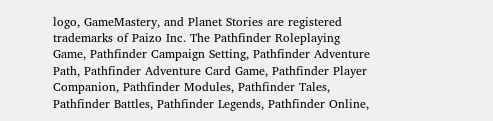logo, GameMastery, and Planet Stories are registered trademarks of Paizo Inc. The Pathfinder Roleplaying Game, Pathfinder Campaign Setting, Pathfinder Adventure Path, Pathfinder Adventure Card Game, Pathfinder Player Companion, Pathfinder Modules, Pathfinder Tales, Pathfinder Battles, Pathfinder Legends, Pathfinder Online,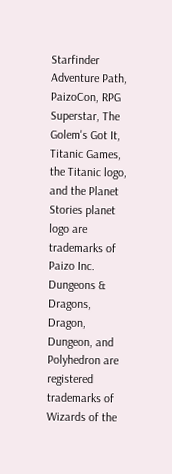Starfinder Adventure Path, PaizoCon, RPG Superstar, The Golem's Got It, Titanic Games, the Titanic logo, and the Planet Stories planet logo are trademarks of Paizo Inc. Dungeons & Dragons, Dragon, Dungeon, and Polyhedron are registered trademarks of Wizards of the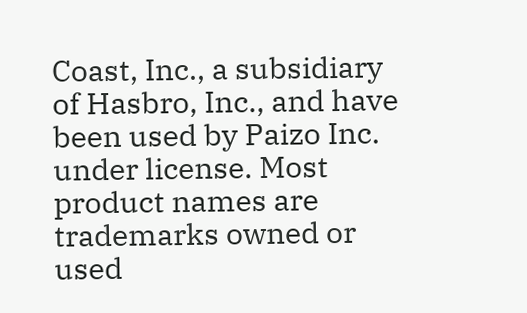Coast, Inc., a subsidiary of Hasbro, Inc., and have been used by Paizo Inc. under license. Most product names are trademarks owned or used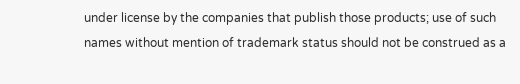under license by the companies that publish those products; use of such names without mention of trademark status should not be construed as a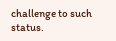challenge to such status.